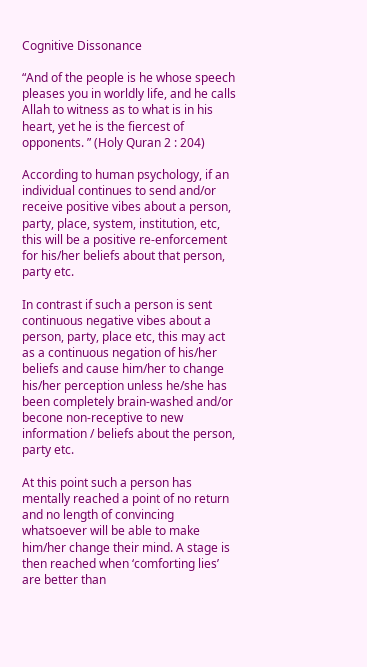Cognitive Dissonance

“And of the people is he whose speech pleases you in worldly life, and he calls Allah to witness as to what is in his heart, yet he is the fiercest of opponents. ” (Holy Quran 2 : 204)

According to human psychology, if an individual continues to send and/or receive positive vibes about a person, party, place, system, institution, etc, this will be a positive re-enforcement for his/her beliefs about that person, party etc.

In contrast if such a person is sent continuous negative vibes about a person, party, place etc, this may act as a continuous negation of his/her beliefs and cause him/her to change his/her perception unless he/she has been completely brain-washed and/or becone non-receptive to new information / beliefs about the person, party etc.

At this point such a person has mentally reached a point of no return and no length of convincing whatsoever will be able to make him/her change their mind. A stage is then reached when ‘comforting lies’ are better than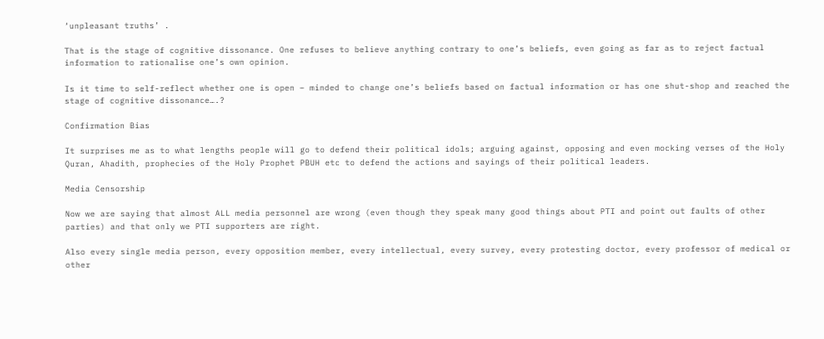‘unpleasant truths’ .

That is the stage of cognitive dissonance. One refuses to believe anything contrary to one’s beliefs, even going as far as to reject factual information to rationalise one’s own opinion.

Is it time to self-reflect whether one is open – minded to change one’s beliefs based on factual information or has one shut-shop and reached the stage of cognitive dissonance….?

Confirmation Bias

It surprises me as to what lengths people will go to defend their political idols; arguing against, opposing and even mocking verses of the Holy Quran, Ahadith, prophecies of the Holy Prophet PBUH etc to defend the actions and sayings of their political leaders.

Media Censorship

Now we are saying that almost ALL media personnel are wrong (even though they speak many good things about PTI and point out faults of other parties) and that only we PTI supporters are right.

Also every single media person, every opposition member, every intellectual, every survey, every protesting doctor, every professor of medical or other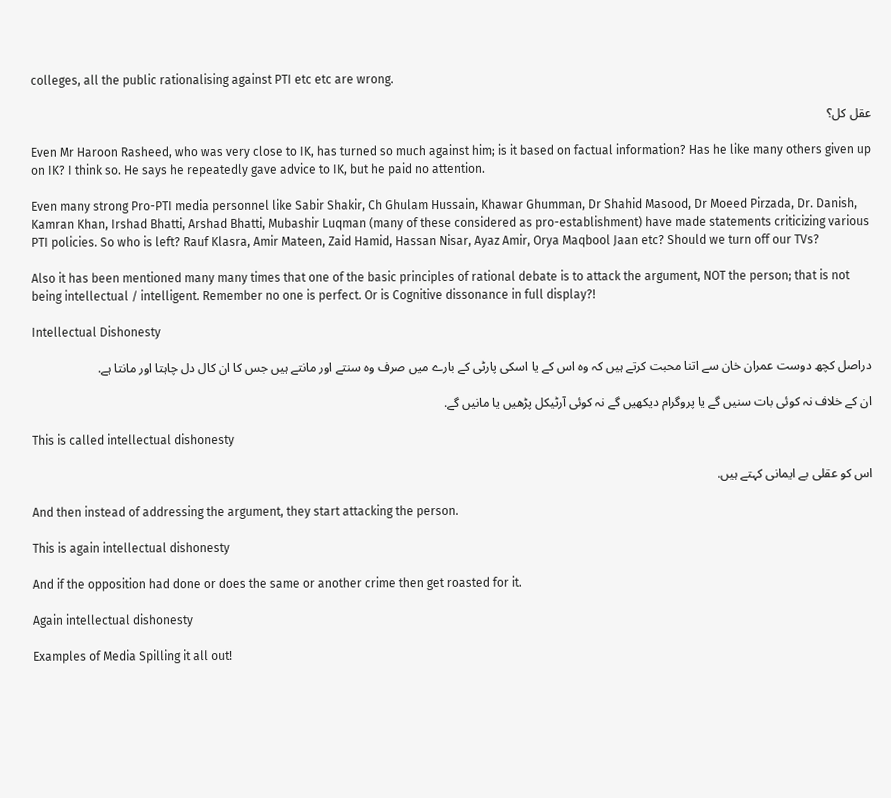colleges, all the public rationalising against PTI etc etc are wrong.

عقل کل؟

Even Mr Haroon Rasheed, who was very close to IK, has turned so much against him; is it based on factual information? Has he like many others given up on IK? I think so. He says he repeatedly gave advice to IK, but he paid no attention.

Even many strong Pro-PTI media personnel like Sabir Shakir, Ch Ghulam Hussain, Khawar Ghumman, Dr Shahid Masood, Dr Moeed Pirzada, Dr. Danish, Kamran Khan, Irshad Bhatti, Arshad Bhatti, Mubashir Luqman (many of these considered as pro-establishment) have made statements criticizing various PTI policies. So who is left? Rauf Klasra, Amir Mateen, Zaid Hamid, Hassan Nisar, Ayaz Amir, Orya Maqbool Jaan etc? Should we turn off our TVs?

Also it has been mentioned many many times that one of the basic principles of rational debate is to attack the argument, NOT the person; that is not being intellectual / intelligent. Remember no one is perfect. Or is Cognitive dissonance in full display?!

Intellectual Dishonesty

دراصل کچھ دوست عمران خان سے اتنا محبت کرتے ہیں کہ وہ اس کے یا اسکی پارٹی کے بارے میں صرف وہ سنتے اور مانتے ہیں جس کا ان کال دل چاہتا اور مانتا ہے.

ان کے خلاف نہ کوئی بات سنیں گے یا پروگرام دیکھیں گے نہ کوئی آرٹیکل پڑھیں یا مانیں گے.

This is called intellectual dishonesty

اس کو عقلی بے ایمانی کہتے ہیں.

And then instead of addressing the argument, they start attacking the person.

This is again intellectual dishonesty

And if the opposition had done or does the same or another crime then get roasted for it.

Again intellectual dishonesty

Examples of Media Spilling it all out!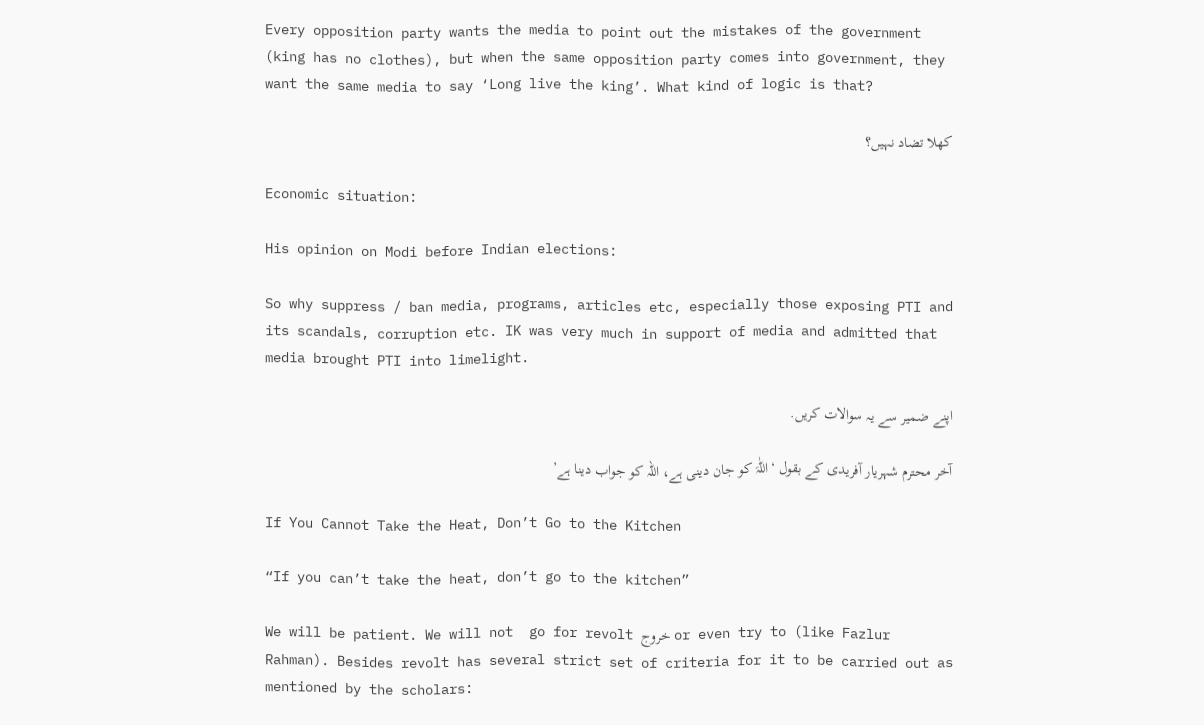Every opposition party wants the media to point out the mistakes of the government (king has no clothes), but when the same opposition party comes into government, they want the same media to say ‘Long live the king’. What kind of logic is that?

کھلا تضاد نہیں؟

Economic situation:

His opinion on Modi before Indian elections:

So why suppress / ban media, programs, articles etc, especially those exposing PTI and its scandals, corruption etc. IK was very much in support of media and admitted that media brought PTI into limelight.

اپنے ضمیر سے یہ سوالات کریں.

آخر محترم شہریار آفریدی کے بقول ‘اللّٰہَ کو جان دینی ہے، اللہ کو جواب دینا ہے’

If You Cannot Take the Heat, Don’t Go to the Kitchen

“If you can’t take the heat, don’t go to the kitchen”

We will be patient. We will not  go for revolt خروج or even try to (like Fazlur Rahman). Besides revolt has several strict set of criteria for it to be carried out as mentioned by the scholars: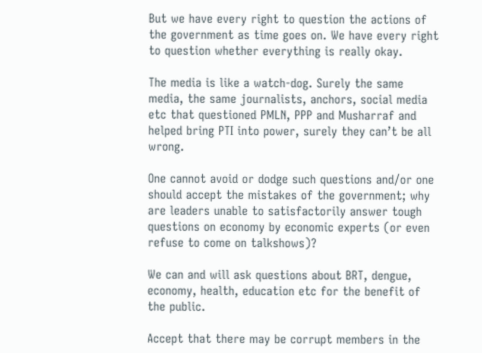But we have every right to question the actions of the government as time goes on. We have every right to question whether everything is really okay.

The media is like a watch-dog. Surely the same media, the same journalists, anchors, social media etc that questioned PMLN, PPP and Musharraf and helped bring PTI into power, surely they can’t be all wrong.

One cannot avoid or dodge such questions and/or one should accept the mistakes of the government; why are leaders unable to satisfactorily answer tough questions on economy by economic experts (or even refuse to come on talkshows)?

We can and will ask questions about BRT, dengue, economy, health, education etc for the benefit of the public.

Accept that there may be corrupt members in the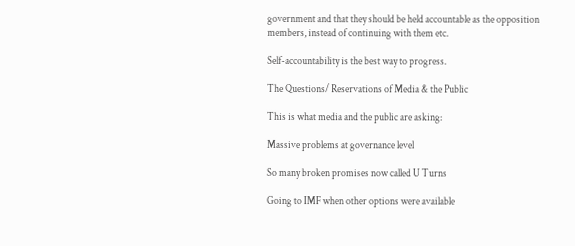government and that they should be held accountable as the opposition members, instead of continuing with them etc.

Self-accountability is the best way to progress.

The Questions/ Reservations of Media & the Public

This is what media and the public are asking:

Massive problems at governance level

So many broken promises now called U Turns

Going to IMF when other options were available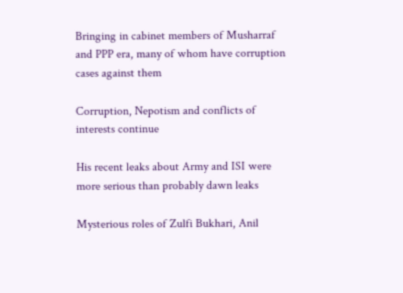Bringing in cabinet members of Musharraf and PPP era, many of whom have corruption cases against them

Corruption, Nepotism and conflicts of interests continue

His recent leaks about Army and ISI were more serious than probably dawn leaks

Mysterious roles of Zulfi Bukhari, Anil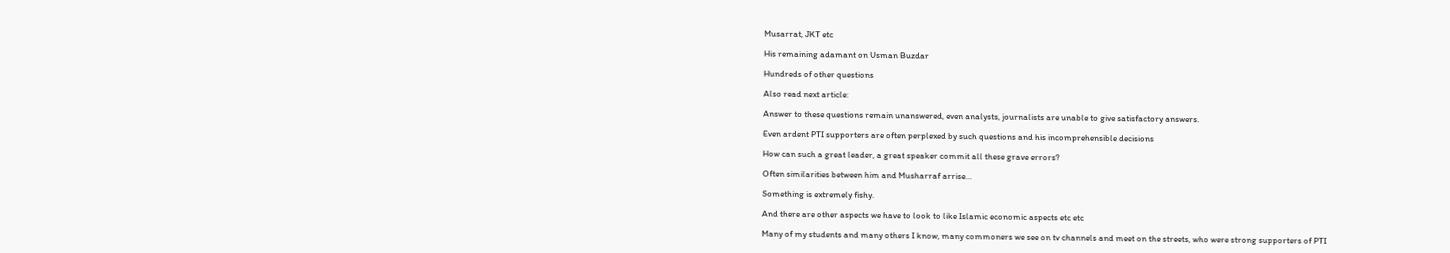Musarrat, JKT etc

His remaining adamant on Usman Buzdar

Hundreds of other questions

Also read next article:

Answer to these questions remain unanswered, even analysts, journalists are unable to give satisfactory answers.

Even ardent PTI supporters are often perplexed by such questions and his incomprehensible decisions

How can such a great leader, a great speaker commit all these grave errors?

Often similarities between him and Musharraf arrise…

Something is extremely fishy.

And there are other aspects we have to look to like Islamic economic aspects etc etc

Many of my students and many others I know, many commoners we see on tv channels and meet on the streets, who were strong supporters of PTI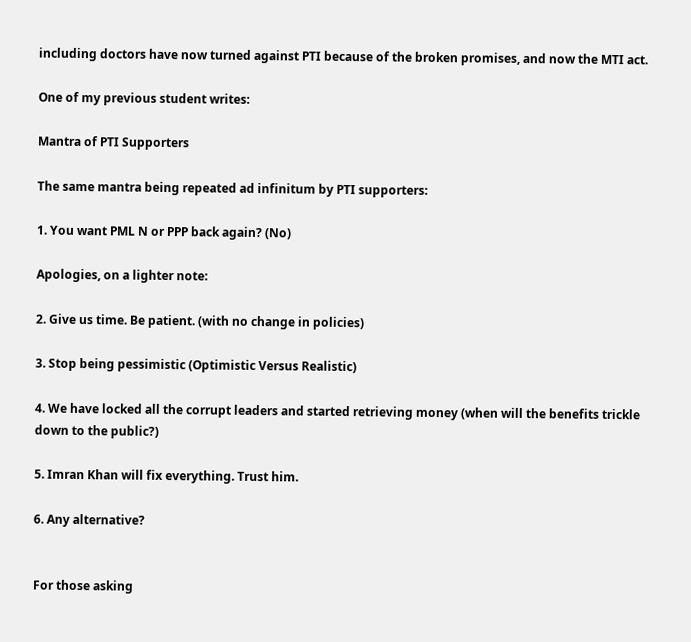including doctors have now turned against PTI because of the broken promises, and now the MTI act.

One of my previous student writes:

Mantra of PTI Supporters

The same mantra being repeated ad infinitum by PTI supporters:

1. You want PML N or PPP back again? (No)

Apologies, on a lighter note:

2. Give us time. Be patient. (with no change in policies)

3. Stop being pessimistic (Optimistic Versus Realistic)

4. We have locked all the corrupt leaders and started retrieving money (when will the benefits trickle down to the public?)

5. Imran Khan will fix everything. Trust him.

6. Any alternative?


For those asking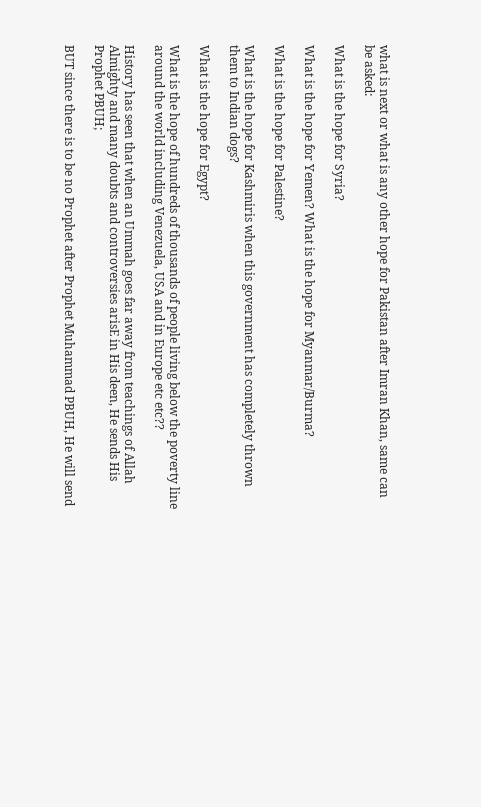what is next or what is any other hope for Pakistan after Imran Khan, same can be asked:

What is the hope for Syria?

What is the hope for Yemen? What is the hope for Myanmar/Burma?

What is the hope for Palestine?

What is the hope for Kashmiris when this government has completely thrown them to Indian dogs?

What is the hope for Egypt?

What is the hope of hundreds of thousands of people living below the poverty line around the world including Venezuela, USA and in Europe etc etc??

History has seen that when an Ummah goes far away from teachings of Allah Almighty and many doubts and controversies arisE in His deen, He sends His Prophet PBUH;

BUT since there is to be no Prophet after Prophet Muhammad PBUH, He will send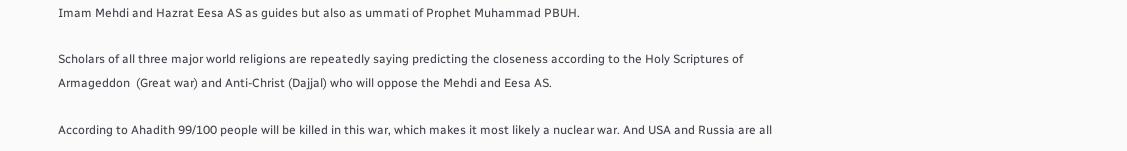Imam Mehdi and Hazrat Eesa AS as guides but also as ummati of Prophet Muhammad PBUH.

Scholars of all three major world religions are repeatedly saying predicting the closeness according to the Holy Scriptures of Armageddon  (Great war) and Anti-Christ (Dajjal) who will oppose the Mehdi and Eesa AS.

According to Ahadith 99/100 people will be killed in this war, which makes it most likely a nuclear war. And USA and Russia are all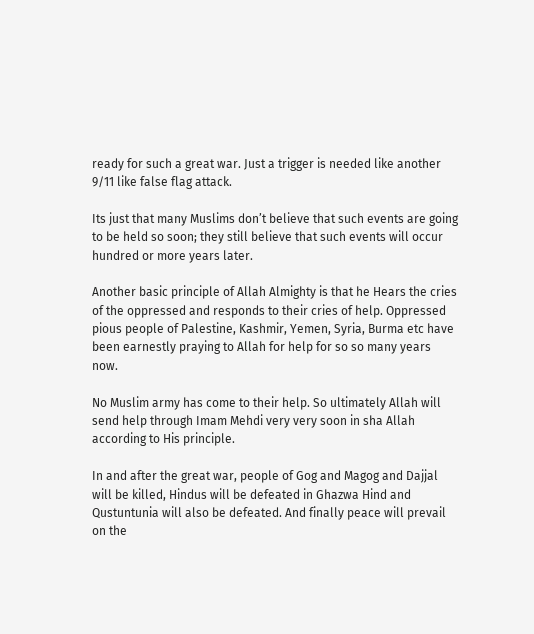ready for such a great war. Just a trigger is needed like another 9/11 like false flag attack.

Its just that many Muslims don’t believe that such events are going to be held so soon; they still believe that such events will occur hundred or more years later.

Another basic principle of Allah Almighty is that he Hears the cries of the oppressed and responds to their cries of help. Oppressed pious people of Palestine, Kashmir, Yemen, Syria, Burma etc have been earnestly praying to Allah for help for so so many years now.

No Muslim army has come to their help. So ultimately Allah will send help through Imam Mehdi very very soon in sha Allah according to His principle.

In and after the great war, people of Gog and Magog and Dajjal will be killed, Hindus will be defeated in Ghazwa Hind and Qustuntunia will also be defeated. And finally peace will prevail on the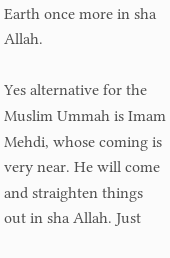Earth once more in sha Allah.

Yes alternative for the Muslim Ummah is Imam Mehdi, whose coming is very near. He will come and straighten things out in sha Allah. Just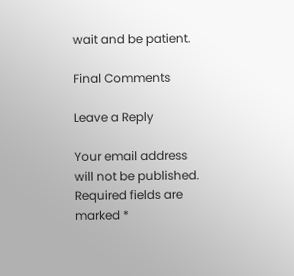wait and be patient.

Final Comments

Leave a Reply

Your email address will not be published. Required fields are marked *